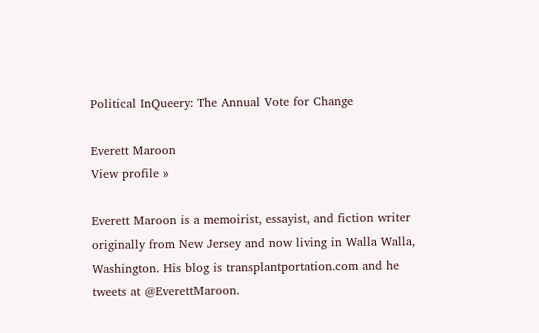Political InQueery: The Annual Vote for Change

Everett Maroon
View profile »

Everett Maroon is a memoirist, essayist, and fiction writer originally from New Jersey and now living in Walla Walla, Washington. His blog is transplantportation.com and he tweets at @EverettMaroon.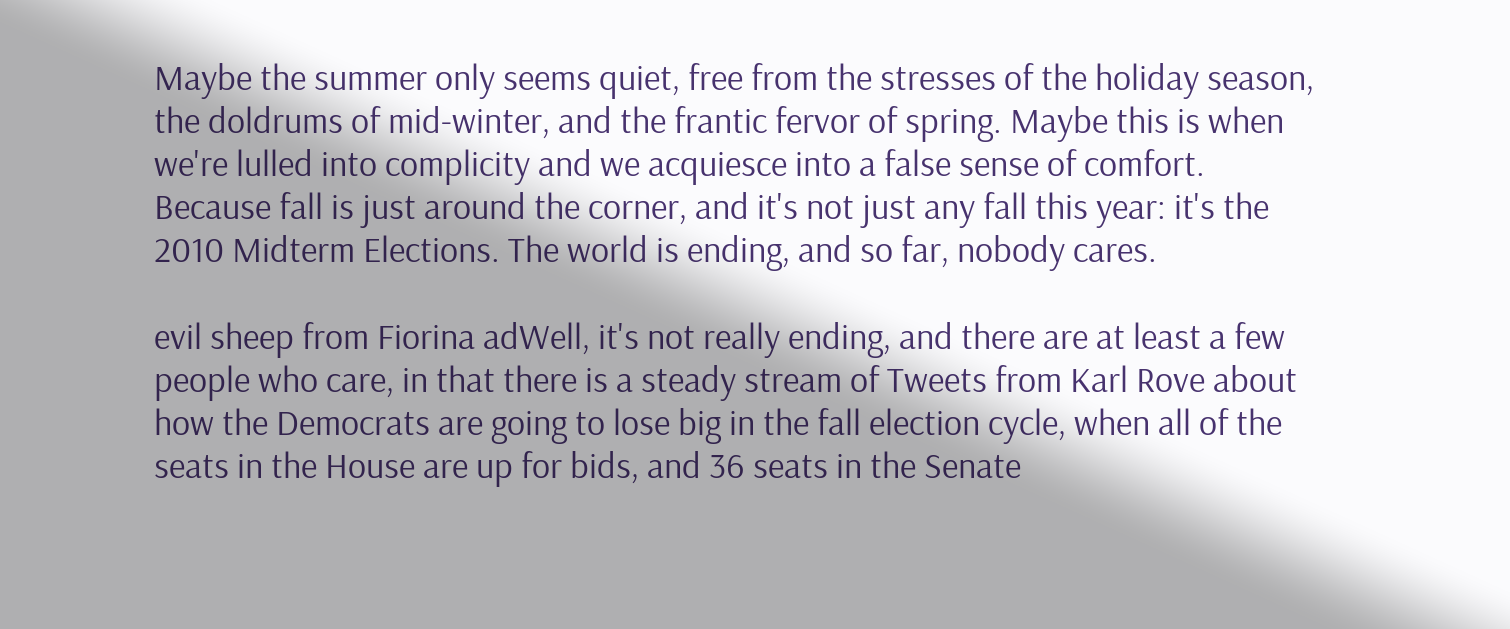Maybe the summer only seems quiet, free from the stresses of the holiday season, the doldrums of mid-winter, and the frantic fervor of spring. Maybe this is when we're lulled into complicity and we acquiesce into a false sense of comfort. Because fall is just around the corner, and it's not just any fall this year: it's the 2010 Midterm Elections. The world is ending, and so far, nobody cares.

evil sheep from Fiorina adWell, it's not really ending, and there are at least a few people who care, in that there is a steady stream of Tweets from Karl Rove about how the Democrats are going to lose big in the fall election cycle, when all of the seats in the House are up for bids, and 36 seats in the Senate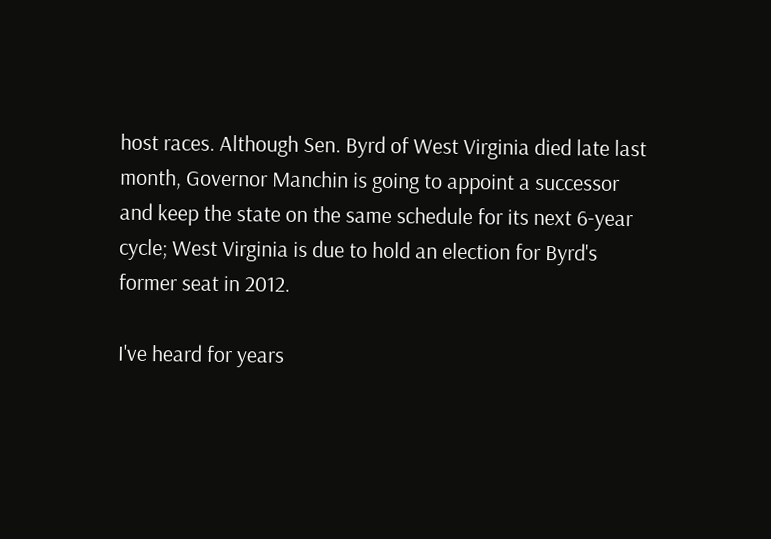host races. Although Sen. Byrd of West Virginia died late last month, Governor Manchin is going to appoint a successor and keep the state on the same schedule for its next 6-year cycle; West Virginia is due to hold an election for Byrd's former seat in 2012.

I've heard for years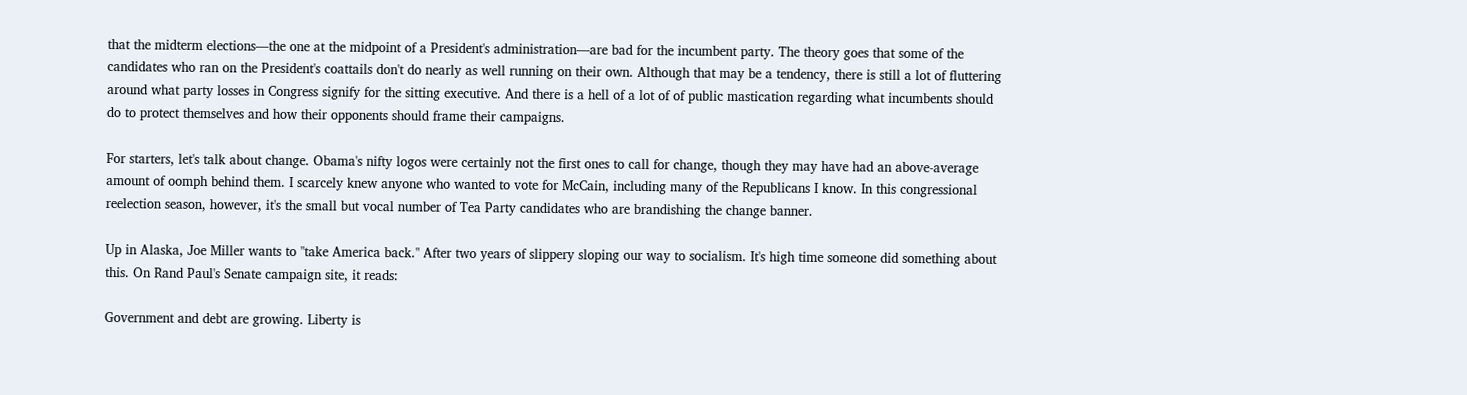that the midterm elections—the one at the midpoint of a President's administration—are bad for the incumbent party. The theory goes that some of the candidates who ran on the President's coattails don't do nearly as well running on their own. Although that may be a tendency, there is still a lot of fluttering around what party losses in Congress signify for the sitting executive. And there is a hell of a lot of of public mastication regarding what incumbents should do to protect themselves and how their opponents should frame their campaigns.

For starters, let's talk about change. Obama's nifty logos were certainly not the first ones to call for change, though they may have had an above-average amount of oomph behind them. I scarcely knew anyone who wanted to vote for McCain, including many of the Republicans I know. In this congressional reelection season, however, it's the small but vocal number of Tea Party candidates who are brandishing the change banner.

Up in Alaska, Joe Miller wants to "take America back." After two years of slippery sloping our way to socialism. It's high time someone did something about this. On Rand Paul's Senate campaign site, it reads:

Government and debt are growing. Liberty is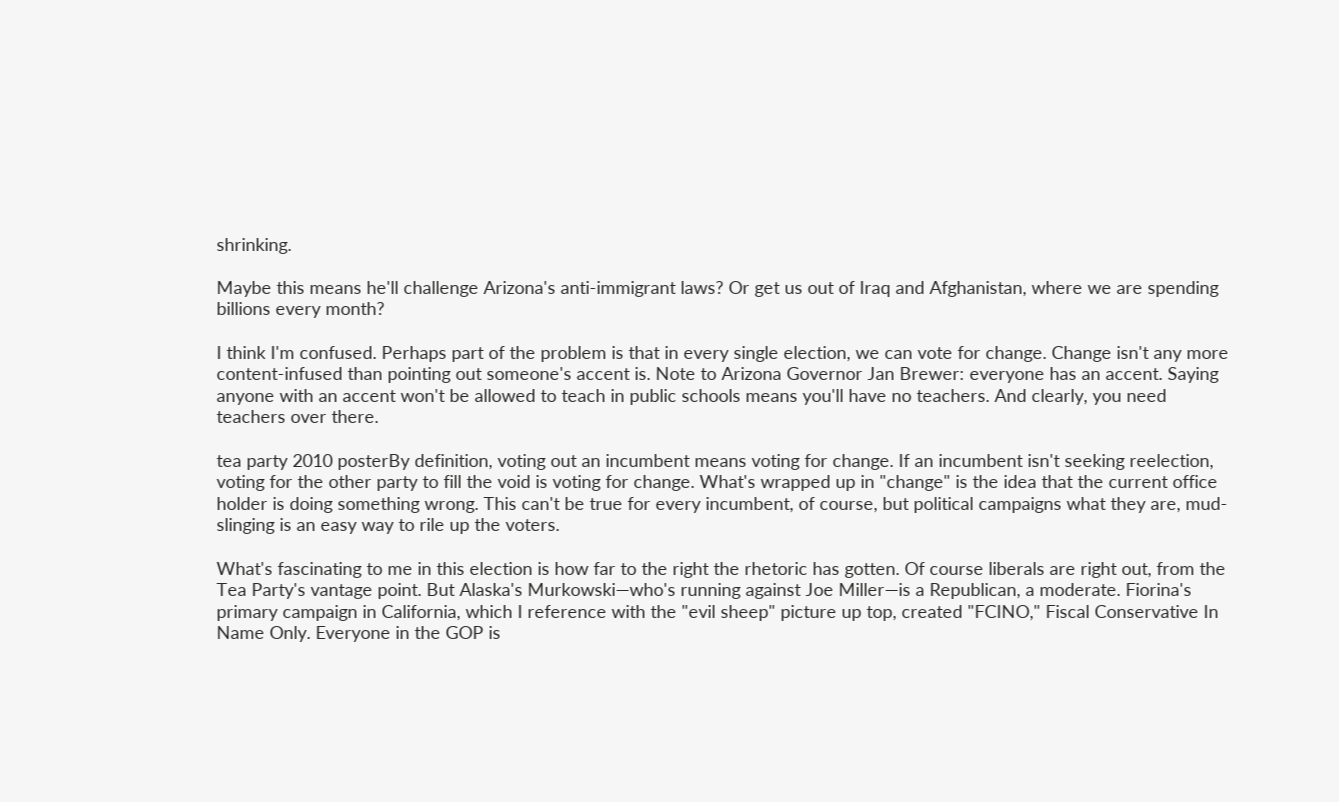shrinking.

Maybe this means he'll challenge Arizona's anti-immigrant laws? Or get us out of Iraq and Afghanistan, where we are spending billions every month?

I think I'm confused. Perhaps part of the problem is that in every single election, we can vote for change. Change isn't any more content-infused than pointing out someone's accent is. Note to Arizona Governor Jan Brewer: everyone has an accent. Saying anyone with an accent won't be allowed to teach in public schools means you'll have no teachers. And clearly, you need teachers over there.

tea party 2010 posterBy definition, voting out an incumbent means voting for change. If an incumbent isn't seeking reelection, voting for the other party to fill the void is voting for change. What's wrapped up in "change" is the idea that the current office holder is doing something wrong. This can't be true for every incumbent, of course, but political campaigns what they are, mud-slinging is an easy way to rile up the voters.

What's fascinating to me in this election is how far to the right the rhetoric has gotten. Of course liberals are right out, from the Tea Party's vantage point. But Alaska's Murkowski—who's running against Joe Miller—is a Republican, a moderate. Fiorina's primary campaign in California, which I reference with the "evil sheep" picture up top, created "FCINO," Fiscal Conservative In Name Only. Everyone in the GOP is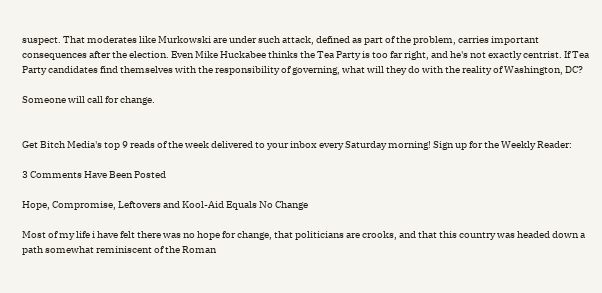suspect. That moderates like Murkowski are under such attack, defined as part of the problem, carries important consequences after the election. Even Mike Huckabee thinks the Tea Party is too far right, and he's not exactly centrist. If Tea Party candidates find themselves with the responsibility of governing, what will they do with the reality of Washington, DC?

Someone will call for change.


Get Bitch Media's top 9 reads of the week delivered to your inbox every Saturday morning! Sign up for the Weekly Reader:

3 Comments Have Been Posted

Hope, Compromise, Leftovers and Kool-Aid Equals No Change

Most of my life i have felt there was no hope for change, that politicians are crooks, and that this country was headed down a path somewhat reminiscent of the Roman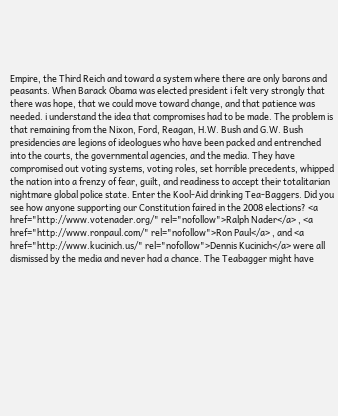Empire, the Third Reich and toward a system where there are only barons and peasants. When Barack Obama was elected president i felt very strongly that there was hope, that we could move toward change, and that patience was needed. i understand the idea that compromises had to be made. The problem is that remaining from the Nixon, Ford, Reagan, H.W. Bush and G.W. Bush presidencies are legions of ideologues who have been packed and entrenched into the courts, the governmental agencies, and the media. They have compromised out voting systems, voting roles, set horrible precedents, whipped the nation into a frenzy of fear, guilt, and readiness to accept their totalitarian nightmare global police state. Enter the Kool-Aid drinking Tea-Baggers. Did you see how anyone supporting our Constitution faired in the 2008 elections? <a href="http://www.votenader.org/" rel="nofollow">Ralph Nader</a> , <a href="http://www.ronpaul.com/" rel="nofollow">Ron Paul</a> , and <a href="http://www.kucinich.us/" rel="nofollow">Dennis Kucinich</a> were all dismissed by the media and never had a chance. The Teabagger might have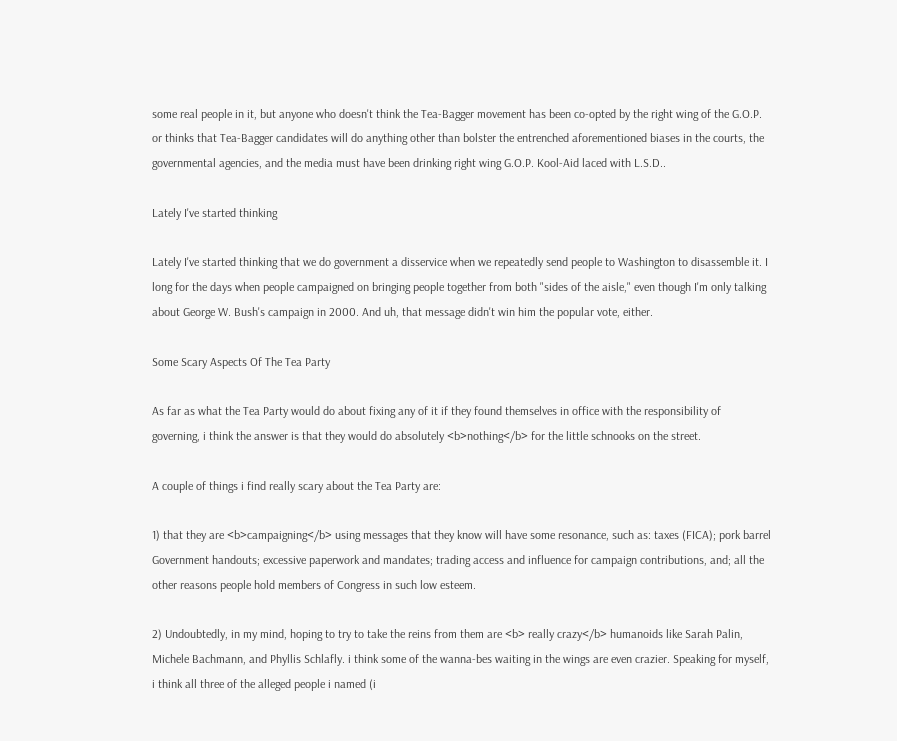some real people in it, but anyone who doesn't think the Tea-Bagger movement has been co-opted by the right wing of the G.O.P. or thinks that Tea-Bagger candidates will do anything other than bolster the entrenched aforementioned biases in the courts, the governmental agencies, and the media must have been drinking right wing G.O.P. Kool-Aid laced with L.S.D..

Lately I've started thinking

Lately I've started thinking that we do government a disservice when we repeatedly send people to Washington to disassemble it. I long for the days when people campaigned on bringing people together from both "sides of the aisle," even though I'm only talking about George W. Bush's campaign in 2000. And uh, that message didn't win him the popular vote, either.

Some Scary Aspects Of The Tea Party

As far as what the Tea Party would do about fixing any of it if they found themselves in office with the responsibility of governing, i think the answer is that they would do absolutely <b>nothing</b> for the little schnooks on the street.

A couple of things i find really scary about the Tea Party are:

1) that they are <b>campaigning</b> using messages that they know will have some resonance, such as: taxes (FICA); pork barrel Government handouts; excessive paperwork and mandates; trading access and influence for campaign contributions, and; all the other reasons people hold members of Congress in such low esteem.

2) Undoubtedly, in my mind, hoping to try to take the reins from them are <b> really crazy</b> humanoids like Sarah Palin, Michele Bachmann, and Phyllis Schlafly. i think some of the wanna-bes waiting in the wings are even crazier. Speaking for myself, i think all three of the alleged people i named (i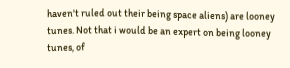haven't ruled out their being space aliens) are looney tunes. Not that i would be an expert on being looney tunes, of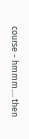course - hmmm.... then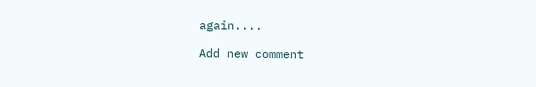again....

Add new comment